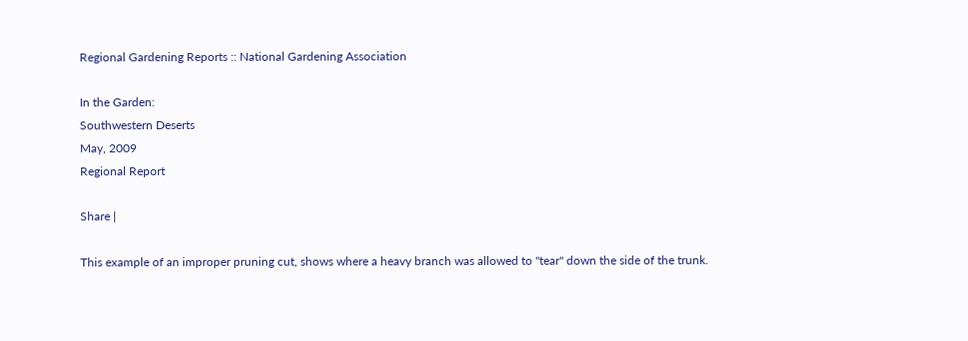Regional Gardening Reports :: National Gardening Association

In the Garden:
Southwestern Deserts
May, 2009
Regional Report

Share |

This example of an improper pruning cut, shows where a heavy branch was allowed to "tear" down the side of the trunk.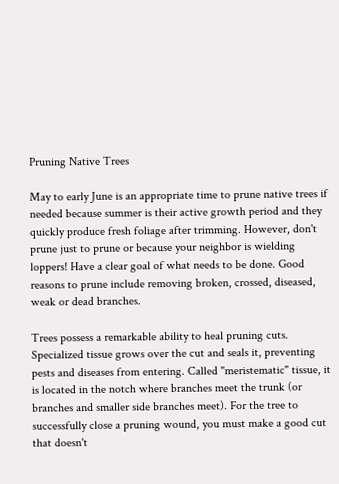Pruning Native Trees

May to early June is an appropriate time to prune native trees if needed because summer is their active growth period and they quickly produce fresh foliage after trimming. However, don't prune just to prune or because your neighbor is wielding loppers! Have a clear goal of what needs to be done. Good reasons to prune include removing broken, crossed, diseased, weak or dead branches.

Trees possess a remarkable ability to heal pruning cuts. Specialized tissue grows over the cut and seals it, preventing pests and diseases from entering. Called "meristematic" tissue, it is located in the notch where branches meet the trunk (or branches and smaller side branches meet). For the tree to successfully close a pruning wound, you must make a good cut that doesn't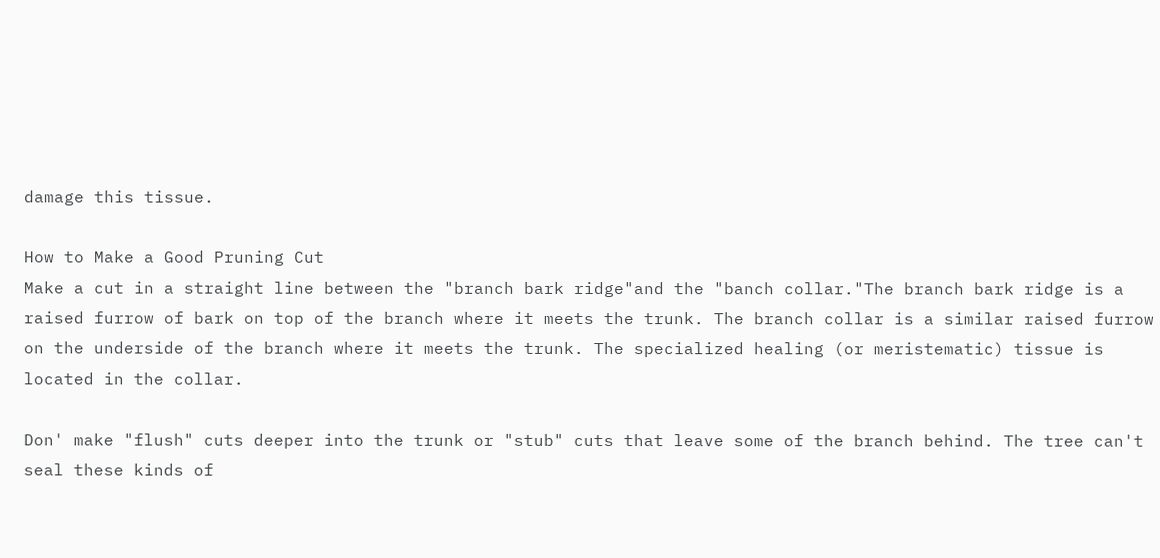damage this tissue.

How to Make a Good Pruning Cut
Make a cut in a straight line between the "branch bark ridge"and the "banch collar."The branch bark ridge is a raised furrow of bark on top of the branch where it meets the trunk. The branch collar is a similar raised furrow on the underside of the branch where it meets the trunk. The specialized healing (or meristematic) tissue is located in the collar.

Don' make "flush" cuts deeper into the trunk or "stub" cuts that leave some of the branch behind. The tree can't seal these kinds of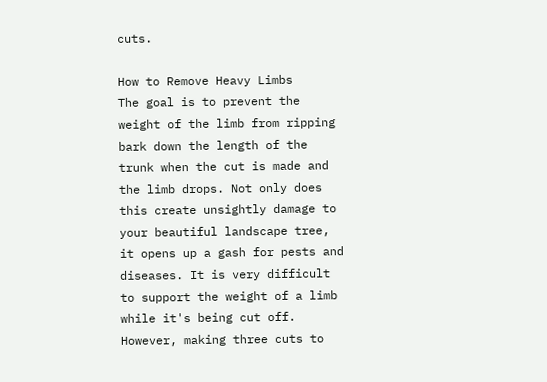cuts.

How to Remove Heavy Limbs
The goal is to prevent the weight of the limb from ripping bark down the length of the trunk when the cut is made and the limb drops. Not only does this create unsightly damage to your beautiful landscape tree, it opens up a gash for pests and diseases. It is very difficult to support the weight of a limb while it's being cut off. However, making three cuts to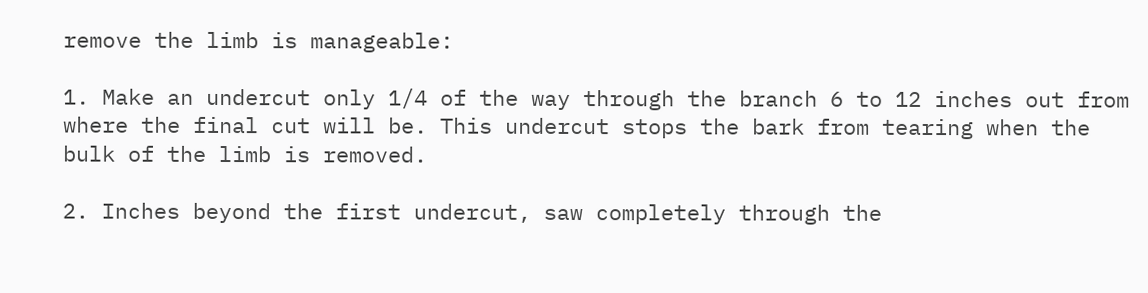remove the limb is manageable:

1. Make an undercut only 1/4 of the way through the branch 6 to 12 inches out from where the final cut will be. This undercut stops the bark from tearing when the bulk of the limb is removed.

2. Inches beyond the first undercut, saw completely through the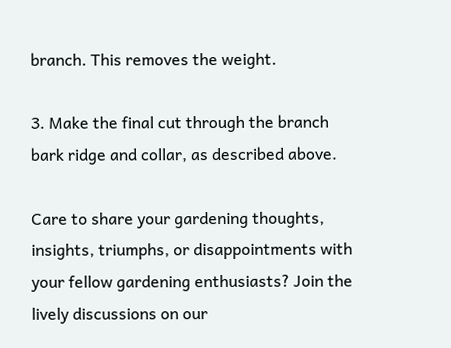branch. This removes the weight.

3. Make the final cut through the branch bark ridge and collar, as described above.

Care to share your gardening thoughts, insights, triumphs, or disappointments with your fellow gardening enthusiasts? Join the lively discussions on our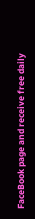FaceBook page and receive free daily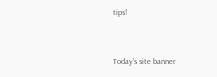tips!


Today's site banner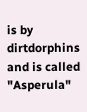is by dirtdorphins and is called "Asperula"